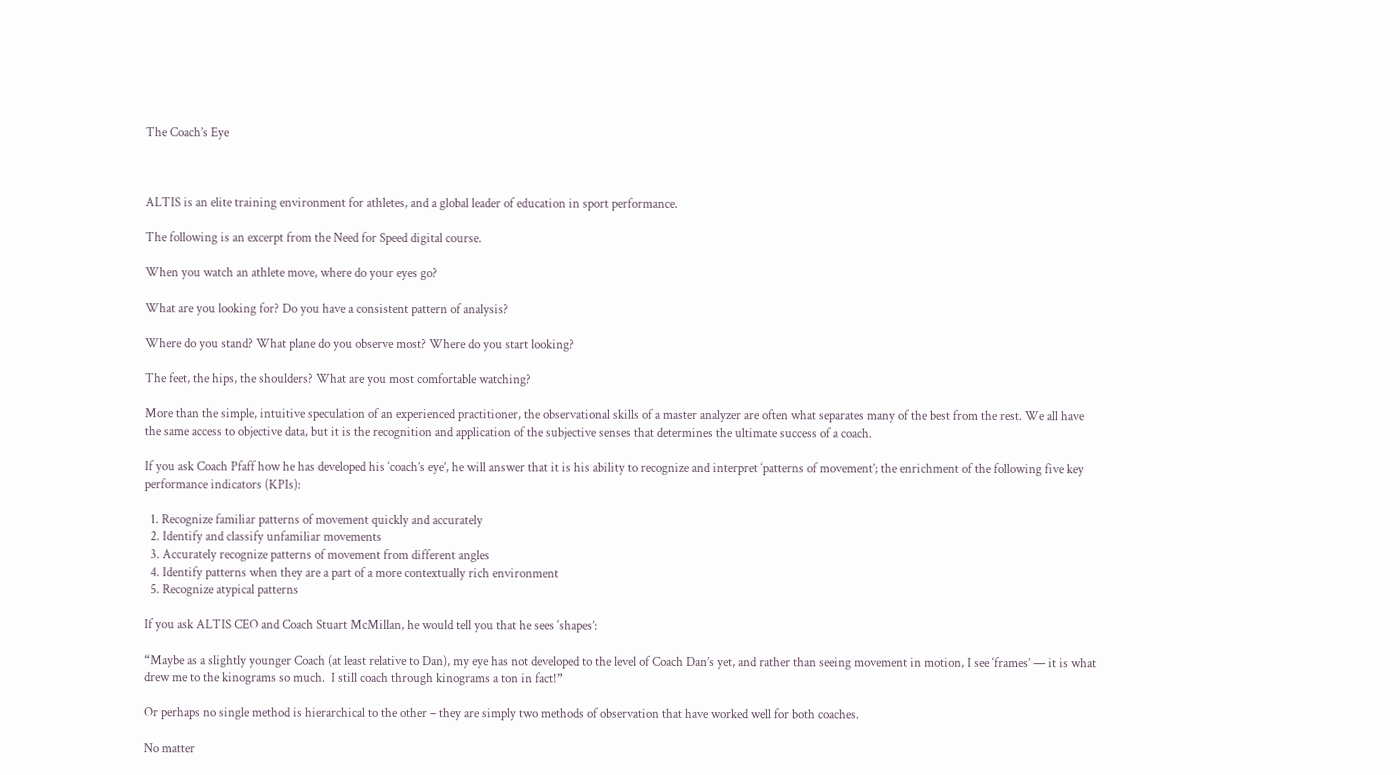The Coach’s Eye



ALTIS is an elite training environment for athletes, and a global leader of education in sport performance.

The following is an excerpt from the Need for Speed digital course.

When you watch an athlete move, where do your eyes go?

What are you looking for? Do you have a consistent pattern of analysis?

Where do you stand? What plane do you observe most? Where do you start looking?

The feet, the hips, the shoulders? What are you most comfortable watching?

More than the simple, intuitive speculation of an experienced practitioner, the observational skills of a master analyzer are often what separates many of the best from the rest. We all have the same access to objective data, but it is the recognition and application of the subjective senses that determines the ultimate success of a coach.

If you ask Coach Pfaff how he has developed his ‘coach’s eye’, he will answer that it is his ability to recognize and interpret ‘patterns of movement’; the enrichment of the following five key performance indicators (KPIs):

  1. Recognize familiar patterns of movement quickly and accurately
  2. Identify and classify unfamiliar movements
  3. Accurately recognize patterns of movement from different angles
  4. Identify patterns when they are a part of a more contextually rich environment
  5. Recognize atypical patterns

If you ask ALTIS CEO and Coach Stuart McMillan, he would tell you that he sees ‘shapes’:

“Maybe as a slightly younger Coach (at least relative to Dan), my eye has not developed to the level of Coach Dan’s yet, and rather than seeing movement in motion, I see ‘frames’ — it is what drew me to the kinograms so much.  I still coach through kinograms a ton in fact!”

Or perhaps no single method is hierarchical to the other – they are simply two methods of observation that have worked well for both coaches.

No matter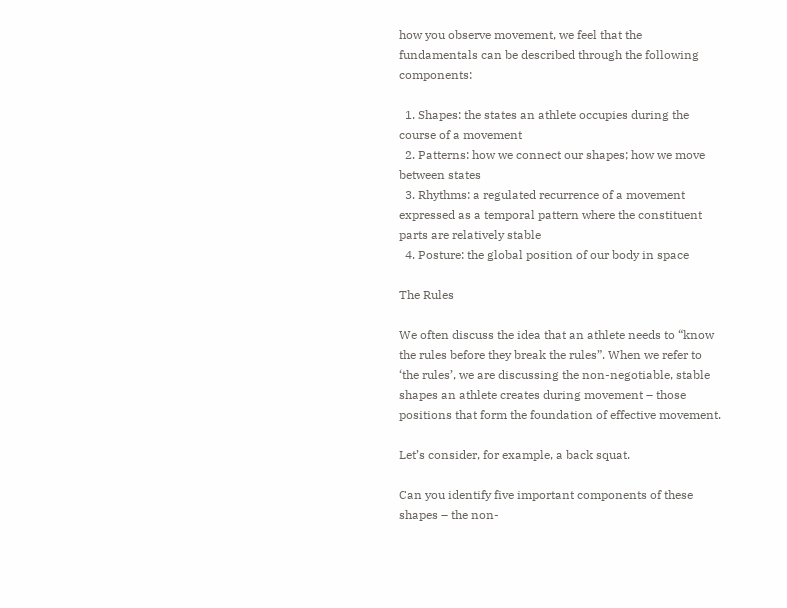how you observe movement, we feel that the fundamentals can be described through the following components:

  1. Shapes: the states an athlete occupies during the course of a movement
  2. Patterns: how we connect our shapes; how we move between states
  3. Rhythms: a regulated recurrence of a movement expressed as a temporal pattern where the constituent parts are relatively stable
  4. Posture: the global position of our body in space

The Rules

We often discuss the idea that an athlete needs to “know the rules before they break the rules”. When we refer to ‘the rules’, we are discussing the non-negotiable, stable shapes an athlete creates during movement – those positions that form the foundation of effective movement.

Let’s consider, for example, a back squat.

Can you identify five important components of these shapes – the non-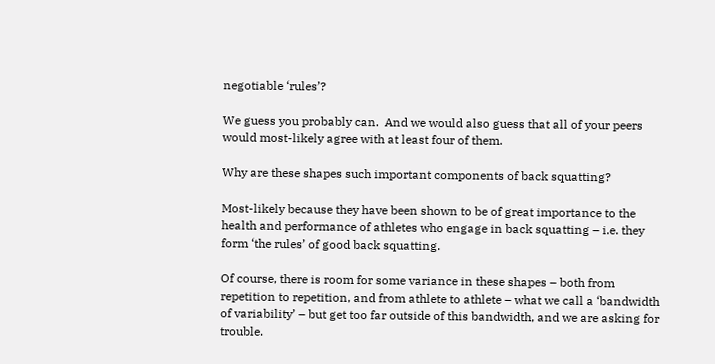negotiable ‘rules’?

We guess you probably can.  And we would also guess that all of your peers would most-likely agree with at least four of them.

Why are these shapes such important components of back squatting?

Most-likely because they have been shown to be of great importance to the health and performance of athletes who engage in back squatting – i.e. they form ‘the rules’ of good back squatting.

Of course, there is room for some variance in these shapes – both from repetition to repetition, and from athlete to athlete – what we call a ‘bandwidth of variability’ – but get too far outside of this bandwidth, and we are asking for trouble.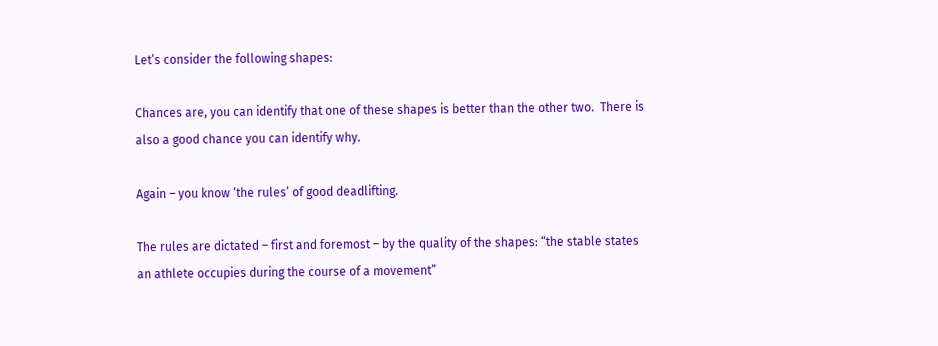Let’s consider the following shapes:

Chances are, you can identify that one of these shapes is better than the other two.  There is also a good chance you can identify why.

Again – you know ‘the rules’ of good deadlifting.

The rules are dictated – first and foremost – by the quality of the shapes: “the stable states an athlete occupies during the course of a movement”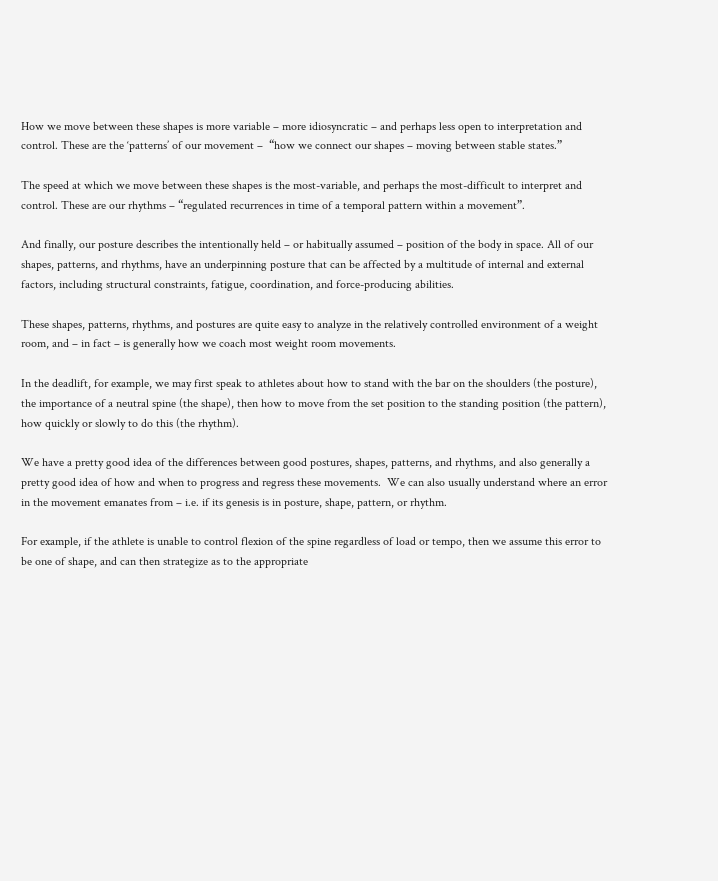How we move between these shapes is more variable – more idiosyncratic – and perhaps less open to interpretation and control. These are the ‘patterns’ of our movement –  “how we connect our shapes – moving between stable states.”

The speed at which we move between these shapes is the most-variable, and perhaps the most-difficult to interpret and control. These are our rhythms – “regulated recurrences in time of a temporal pattern within a movement”.

And finally, our posture describes the intentionally held – or habitually assumed – position of the body in space. All of our shapes, patterns, and rhythms, have an underpinning posture that can be affected by a multitude of internal and external factors, including structural constraints, fatigue, coordination, and force-producing abilities.

These shapes, patterns, rhythms, and postures are quite easy to analyze in the relatively controlled environment of a weight room, and – in fact – is generally how we coach most weight room movements.

In the deadlift, for example, we may first speak to athletes about how to stand with the bar on the shoulders (the posture), the importance of a neutral spine (the shape), then how to move from the set position to the standing position (the pattern), how quickly or slowly to do this (the rhythm).

We have a pretty good idea of the differences between good postures, shapes, patterns, and rhythms, and also generally a pretty good idea of how and when to progress and regress these movements.  We can also usually understand where an error in the movement emanates from – i.e. if its genesis is in posture, shape, pattern, or rhythm.

For example, if the athlete is unable to control flexion of the spine regardless of load or tempo, then we assume this error to be one of shape, and can then strategize as to the appropriate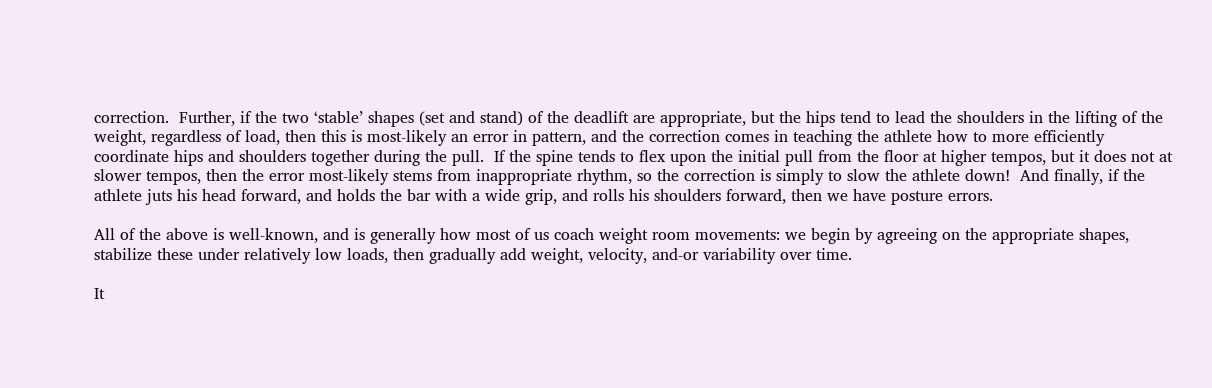correction.  Further, if the two ‘stable’ shapes (set and stand) of the deadlift are appropriate, but the hips tend to lead the shoulders in the lifting of the weight, regardless of load, then this is most-likely an error in pattern, and the correction comes in teaching the athlete how to more efficiently coordinate hips and shoulders together during the pull.  If the spine tends to flex upon the initial pull from the floor at higher tempos, but it does not at slower tempos, then the error most-likely stems from inappropriate rhythm, so the correction is simply to slow the athlete down!  And finally, if the athlete juts his head forward, and holds the bar with a wide grip, and rolls his shoulders forward, then we have posture errors.

All of the above is well-known, and is generally how most of us coach weight room movements: we begin by agreeing on the appropriate shapes, stabilize these under relatively low loads, then gradually add weight, velocity, and-or variability over time.

It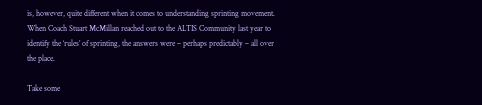is, however, quite different when it comes to understanding sprinting movement.  When Coach Stuart McMillan reached out to the ALTIS Community last year to identify the ‘rules’ of sprinting, the answers were – perhaps predictably – all over the place.

Take some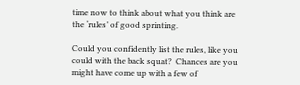time now to think about what you think are the ‘rules’ of good sprinting.

Could you confidently list the rules, like you could with the back squat?  Chances are you might have come up with a few of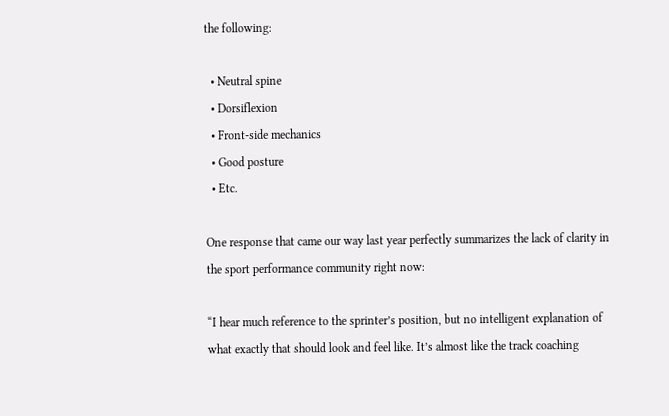the following:

  • Neutral spine
  • Dorsiflexion
  • Front-side mechanics
  • Good posture
  • Etc.

One response that came our way last year perfectly summarizes the lack of clarity in the sport performance community right now:

“I hear much reference to the sprinter’s position, but no intelligent explanation of what exactly that should look and feel like. It’s almost like the track coaching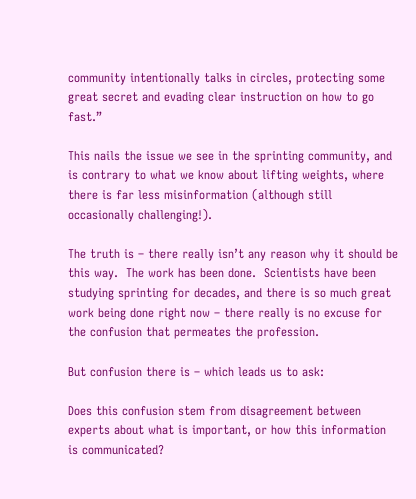community intentionally talks in circles, protecting some great secret and evading clear instruction on how to go fast.”

This nails the issue we see in the sprinting community, and is contrary to what we know about lifting weights, where there is far less misinformation (although still occasionally challenging!).

The truth is – there really isn’t any reason why it should be this way.  The work has been done.  Scientists have been studying sprinting for decades, and there is so much great work being done right now – there really is no excuse for the confusion that permeates the profession.

But confusion there is – which leads us to ask:

Does this confusion stem from disagreement between experts about what is important, or how this information is communicated?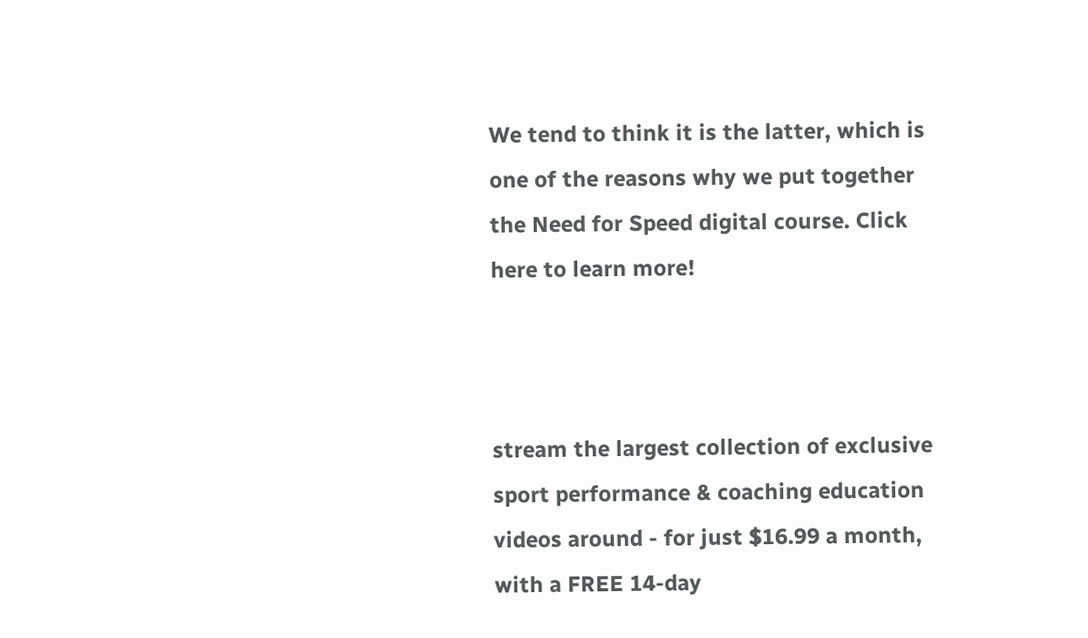We tend to think it is the latter, which is one of the reasons why we put together the Need for Speed digital course. Click here to learn more!



stream the largest collection of exclusive sport performance & coaching education videos around - for just $16.99 a month, with a FREE 14-day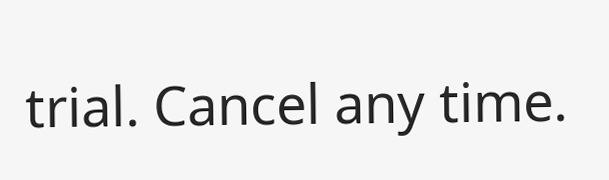trial. Cancel any time.